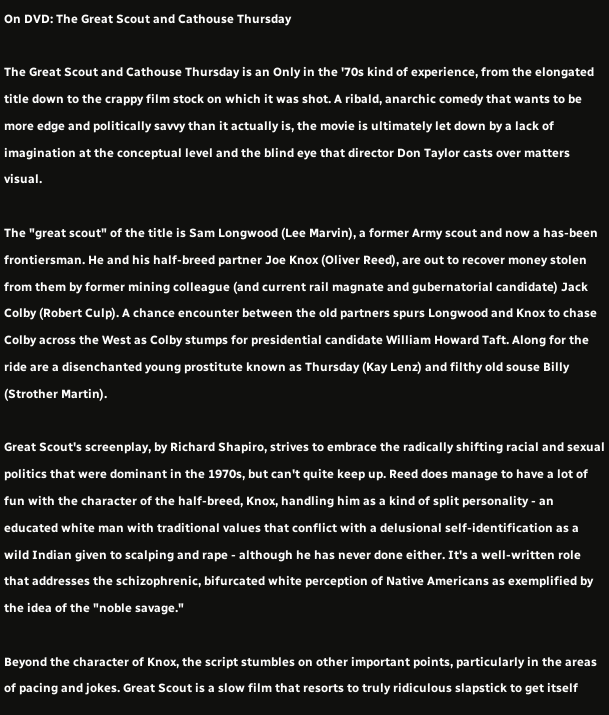On DVD: The Great Scout and Cathouse Thursday

The Great Scout and Cathouse Thursday is an Only in the '70s kind of experience, from the elongated title down to the crappy film stock on which it was shot. A ribald, anarchic comedy that wants to be more edge and politically savvy than it actually is, the movie is ultimately let down by a lack of imagination at the conceptual level and the blind eye that director Don Taylor casts over matters visual.

The "great scout" of the title is Sam Longwood (Lee Marvin), a former Army scout and now a has-been frontiersman. He and his half-breed partner Joe Knox (Oliver Reed), are out to recover money stolen from them by former mining colleague (and current rail magnate and gubernatorial candidate) Jack Colby (Robert Culp). A chance encounter between the old partners spurs Longwood and Knox to chase Colby across the West as Colby stumps for presidential candidate William Howard Taft. Along for the ride are a disenchanted young prostitute known as Thursday (Kay Lenz) and filthy old souse Billy (Strother Martin).

Great Scout's screenplay, by Richard Shapiro, strives to embrace the radically shifting racial and sexual politics that were dominant in the 1970s, but can't quite keep up. Reed does manage to have a lot of fun with the character of the half-breed, Knox, handling him as a kind of split personality - an educated white man with traditional values that conflict with a delusional self-identification as a wild Indian given to scalping and rape - although he has never done either. It's a well-written role that addresses the schizophrenic, bifurcated white perception of Native Americans as exemplified by the idea of the "noble savage."

Beyond the character of Knox, the script stumbles on other important points, particularly in the areas of pacing and jokes. Great Scout is a slow film that resorts to truly ridiculous slapstick to get itself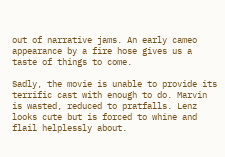out of narrative jams. An early cameo appearance by a fire hose gives us a taste of things to come.

Sadly, the movie is unable to provide its terrific cast with enough to do. Marvin is wasted, reduced to pratfalls. Lenz looks cute but is forced to whine and flail helplessly about.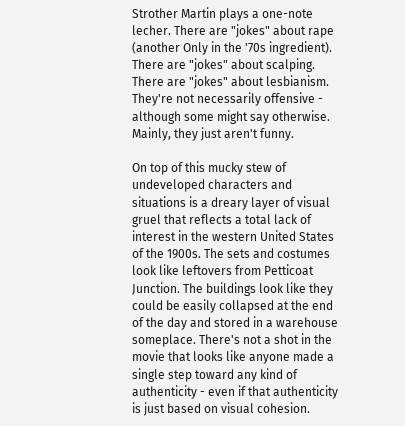Strother Martin plays a one-note lecher. There are "jokes" about rape (another Only in the '70s ingredient). There are "jokes" about scalping. There are "jokes" about lesbianism. They're not necessarily offensive - although some might say otherwise. Mainly, they just aren't funny.

On top of this mucky stew of undeveloped characters and situations is a dreary layer of visual gruel that reflects a total lack of interest in the western United States of the 1900s. The sets and costumes look like leftovers from Petticoat Junction. The buildings look like they could be easily collapsed at the end of the day and stored in a warehouse someplace. There's not a shot in the movie that looks like anyone made a single step toward any kind of authenticity - even if that authenticity is just based on visual cohesion.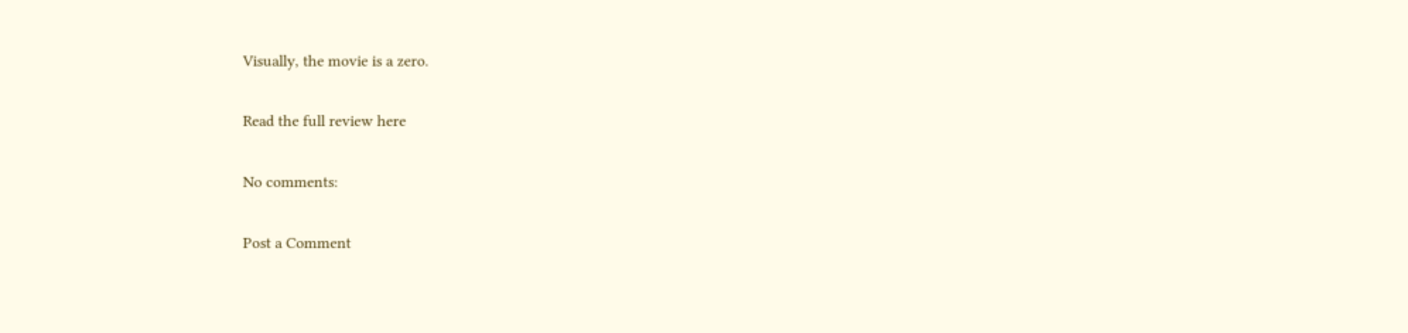Visually, the movie is a zero.

Read the full review here

No comments:

Post a Comment